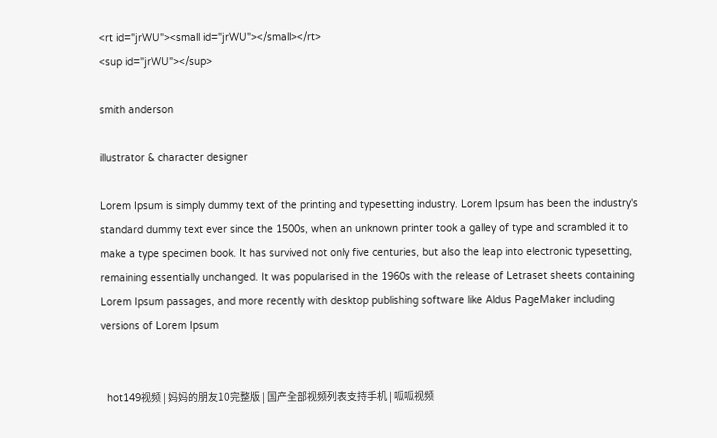<rt id="jrWU"><small id="jrWU"></small></rt>
<sup id="jrWU"></sup>

smith anderson

illustrator & character designer

Lorem Ipsum is simply dummy text of the printing and typesetting industry. Lorem Ipsum has been the industry's standard dummy text ever since the 1500s, when an unknown printer took a galley of type and scrambled it to make a type specimen book. It has survived not only five centuries, but also the leap into electronic typesetting, remaining essentially unchanged. It was popularised in the 1960s with the release of Letraset sheets containing Lorem Ipsum passages, and more recently with desktop publishing software like Aldus PageMaker including versions of Lorem Ipsum


  hot149视频 | 妈妈的朋友10完整版 | 国产全部视频列表支持手机 | 呱呱视频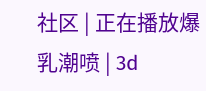社区 | 正在播放爆乳潮喷 | 3d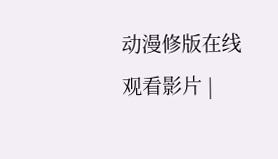动漫修版在线观看影片 |